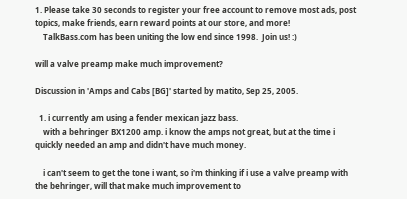1. Please take 30 seconds to register your free account to remove most ads, post topics, make friends, earn reward points at our store, and more!
    TalkBass.com has been uniting the low end since 1998.  Join us! :)

will a valve preamp make much improvement?

Discussion in 'Amps and Cabs [BG]' started by matito, Sep 25, 2005.

  1. i currently am using a fender mexican jazz bass.
    with a behringer BX1200 amp. i know the amps not great, but at the time i quickly needed an amp and didn't have much money.

    i can't seem to get the tone i want, so i'm thinking if i use a valve preamp with the behringer, will that make much improvement to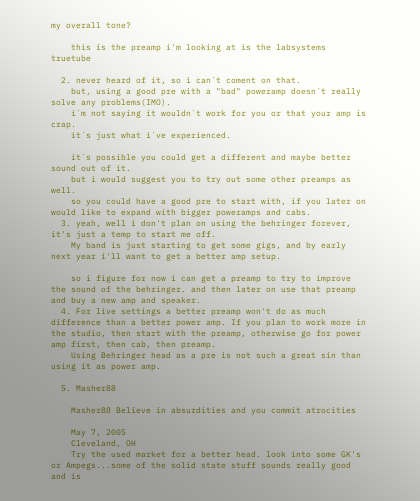my overall tone?

    this is the preamp i'm looking at is the labsystems truetube

  2. never heard of it, so i can´t coment on that.
    but, using a good pre with a "bad" poweramp doesn´t really solve any problems(IMO).
    i´m not saying it wouldn´t work for you or that your amp is crap.
    it´s just what i´ve experienced.

    it´s possible you could get a different and maybe better sound out of it.
    but i would suggest you to try out some other preamps as well.
    so you could have a good pre to start with, if you later on would like to expand with bigger poweramps and cabs.
  3. yeah, well i don't plan on using the behringer forever, it's just a temp to start me off.
    My band is just starting to get some gigs, and by early next year i'll want to get a better amp setup.

    so i figure for now i can get a preamp to try to improve the sound of the behringer. and then later on use that preamp and buy a new amp and speaker.
  4. For live settings a better preamp won't do as much difference than a better power amp. If you plan to work more in the studio, then start with the preamp, otherwise go for power amp first, then cab, then preamp.
    Using Behringer head as a pre is not such a great sin than using it as power amp.

  5. Masher88

    Masher88 Believe in absurdities and you commit atrocities

    May 7, 2005
    Cleveland, OH
    Try the used market for a better head. look into some GK's or Ampegs...some of the solid state stuff sounds really good and is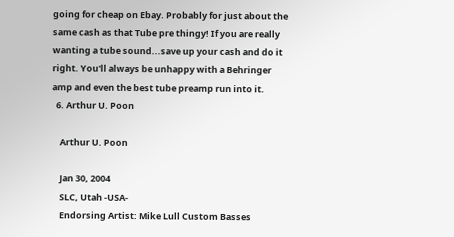going for cheap on Ebay. Probably for just about the same cash as that Tube pre thingy! If you are really wanting a tube sound...save up your cash and do it right. You'll always be unhappy with a Behringer amp and even the best tube preamp run into it.
  6. Arthur U. Poon

    Arthur U. Poon

    Jan 30, 2004
    SLC, Utah -USA-
    Endorsing Artist: Mike Lull Custom Basses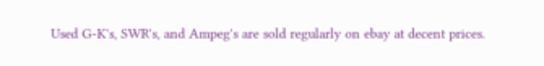Used G-K's, SWR's, and Ampeg's are sold regularly on ebay at decent prices.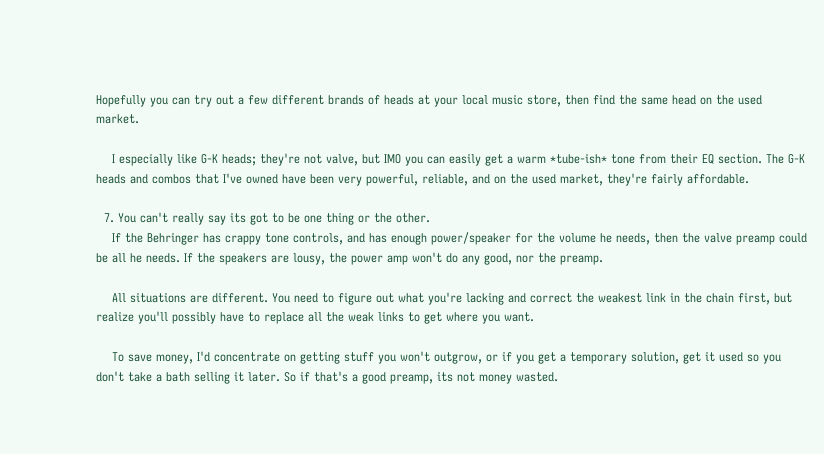Hopefully you can try out a few different brands of heads at your local music store, then find the same head on the used market.

    I especially like G-K heads; they're not valve, but IMO you can easily get a warm *tube-ish* tone from their EQ section. The G-K heads and combos that I've owned have been very powerful, reliable, and on the used market, they're fairly affordable.

  7. You can't really say its got to be one thing or the other.
    If the Behringer has crappy tone controls, and has enough power/speaker for the volume he needs, then the valve preamp could be all he needs. If the speakers are lousy, the power amp won't do any good, nor the preamp.

    All situations are different. You need to figure out what you're lacking and correct the weakest link in the chain first, but realize you'll possibly have to replace all the weak links to get where you want.

    To save money, I'd concentrate on getting stuff you won't outgrow, or if you get a temporary solution, get it used so you don't take a bath selling it later. So if that's a good preamp, its not money wasted.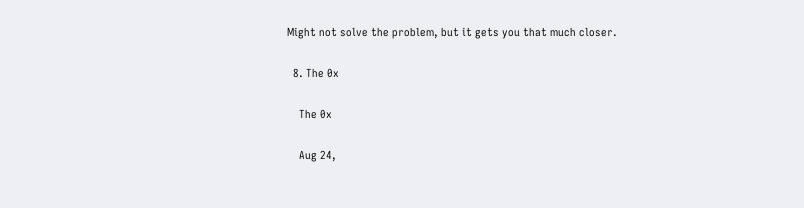Might not solve the problem, but it gets you that much closer.

  8. The 0x

    The 0x

    Aug 24,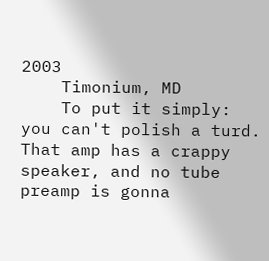2003
    Timonium, MD
    To put it simply: you can't polish a turd. That amp has a crappy speaker, and no tube preamp is gonna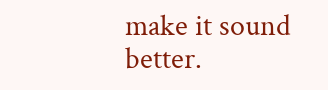make it sound better.